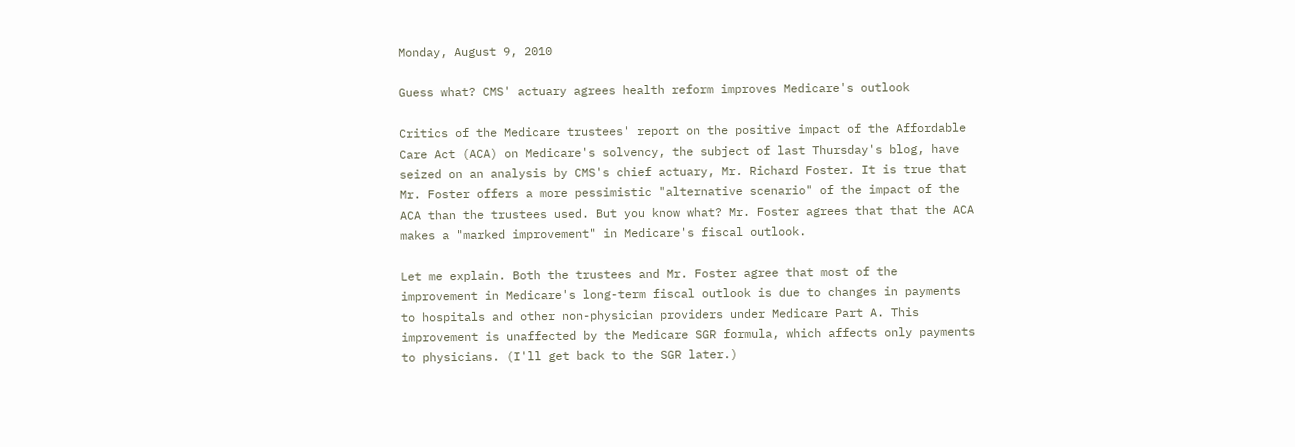Monday, August 9, 2010

Guess what? CMS' actuary agrees health reform improves Medicare's outlook

Critics of the Medicare trustees' report on the positive impact of the Affordable Care Act (ACA) on Medicare's solvency, the subject of last Thursday's blog, have seized on an analysis by CMS's chief actuary, Mr. Richard Foster. It is true that Mr. Foster offers a more pessimistic "alternative scenario" of the impact of the ACA than the trustees used. But you know what? Mr. Foster agrees that that the ACA makes a "marked improvement" in Medicare's fiscal outlook.

Let me explain. Both the trustees and Mr. Foster agree that most of the improvement in Medicare's long-term fiscal outlook is due to changes in payments to hospitals and other non-physician providers under Medicare Part A. This improvement is unaffected by the Medicare SGR formula, which affects only payments to physicians. (I'll get back to the SGR later.)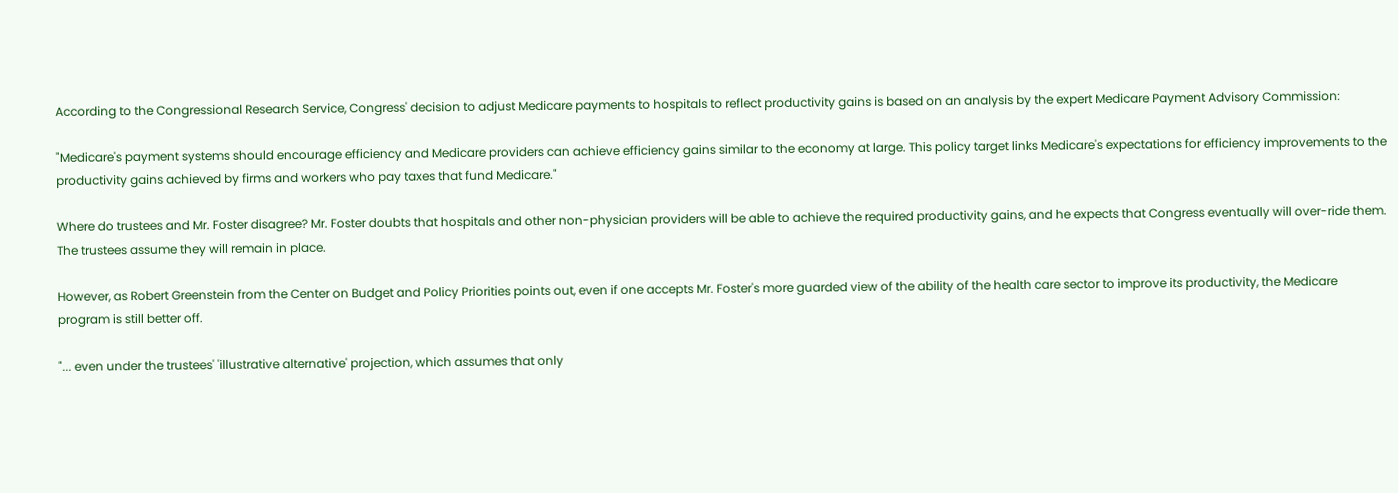According to the Congressional Research Service, Congress' decision to adjust Medicare payments to hospitals to reflect productivity gains is based on an analysis by the expert Medicare Payment Advisory Commission:

"Medicare's payment systems should encourage efficiency and Medicare providers can achieve efficiency gains similar to the economy at large. This policy target links Medicare's expectations for efficiency improvements to the productivity gains achieved by firms and workers who pay taxes that fund Medicare."

Where do trustees and Mr. Foster disagree? Mr. Foster doubts that hospitals and other non-physician providers will be able to achieve the required productivity gains, and he expects that Congress eventually will over-ride them. The trustees assume they will remain in place.

However, as Robert Greenstein from the Center on Budget and Policy Priorities points out, even if one accepts Mr. Foster's more guarded view of the ability of the health care sector to improve its productivity, the Medicare program is still better off.

"... even under the trustees' 'illustrative alternative' projection, which assumes that only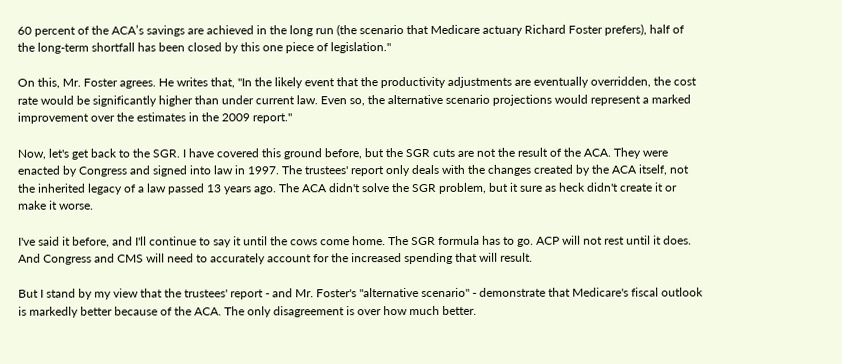60 percent of the ACA’s savings are achieved in the long run (the scenario that Medicare actuary Richard Foster prefers), half of the long-term shortfall has been closed by this one piece of legislation."

On this, Mr. Foster agrees. He writes that, "In the likely event that the productivity adjustments are eventually overridden, the cost rate would be significantly higher than under current law. Even so, the alternative scenario projections would represent a marked improvement over the estimates in the 2009 report."

Now, let's get back to the SGR. I have covered this ground before, but the SGR cuts are not the result of the ACA. They were enacted by Congress and signed into law in 1997. The trustees' report only deals with the changes created by the ACA itself, not the inherited legacy of a law passed 13 years ago. The ACA didn't solve the SGR problem, but it sure as heck didn't create it or make it worse.

I've said it before, and I'll continue to say it until the cows come home. The SGR formula has to go. ACP will not rest until it does. And Congress and CMS will need to accurately account for the increased spending that will result.

But I stand by my view that the trustees' report - and Mr. Foster's "alternative scenario" - demonstrate that Medicare's fiscal outlook is markedly better because of the ACA. The only disagreement is over how much better.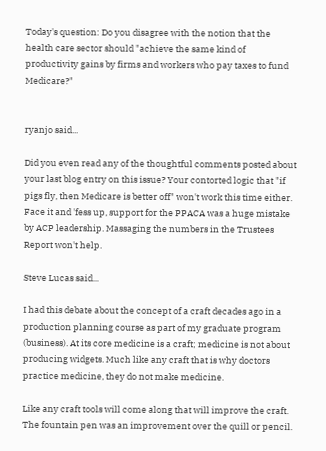Today's question: Do you disagree with the notion that the health care sector should "achieve the same kind of productivity gains by firms and workers who pay taxes to fund Medicare?"


ryanjo said...

Did you even read any of the thoughtful comments posted about your last blog entry on this issue? Your contorted logic that "if pigs fly, then Medicare is better off" won't work this time either. Face it and 'fess up, support for the PPACA was a huge mistake by ACP leadership. Massaging the numbers in the Trustees Report won't help.

Steve Lucas said...

I had this debate about the concept of a craft decades ago in a production planning course as part of my graduate program (business). At its core medicine is a craft; medicine is not about producing widgets. Much like any craft that is why doctors practice medicine, they do not make medicine.

Like any craft tools will come along that will improve the craft. The fountain pen was an improvement over the quill or pencil.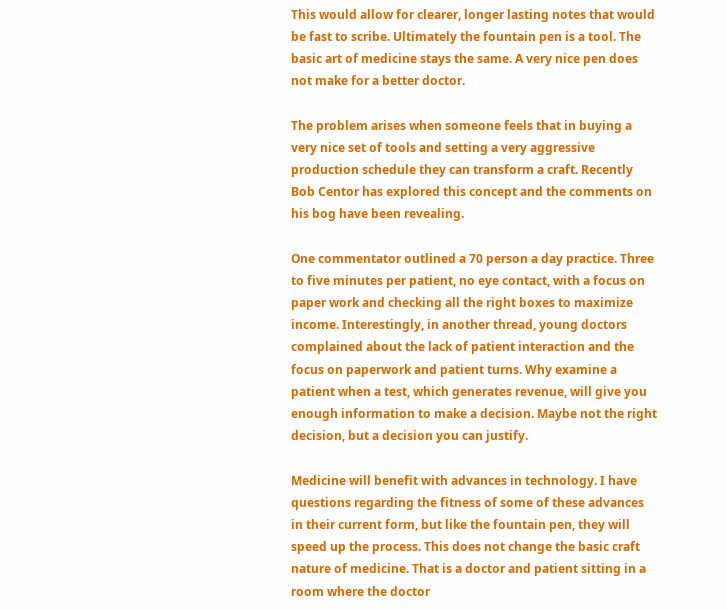This would allow for clearer, longer lasting notes that would be fast to scribe. Ultimately the fountain pen is a tool. The basic art of medicine stays the same. A very nice pen does not make for a better doctor.

The problem arises when someone feels that in buying a very nice set of tools and setting a very aggressive production schedule they can transform a craft. Recently Bob Centor has explored this concept and the comments on his bog have been revealing.

One commentator outlined a 70 person a day practice. Three to five minutes per patient, no eye contact, with a focus on paper work and checking all the right boxes to maximize income. Interestingly, in another thread, young doctors complained about the lack of patient interaction and the focus on paperwork and patient turns. Why examine a patient when a test, which generates revenue, will give you enough information to make a decision. Maybe not the right decision, but a decision you can justify.

Medicine will benefit with advances in technology. I have questions regarding the fitness of some of these advances in their current form, but like the fountain pen, they will speed up the process. This does not change the basic craft nature of medicine. That is a doctor and patient sitting in a room where the doctor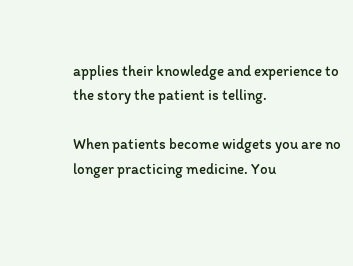applies their knowledge and experience to the story the patient is telling.

When patients become widgets you are no longer practicing medicine. You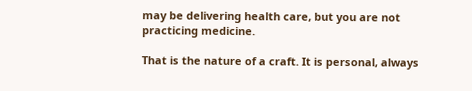may be delivering health care, but you are not practicing medicine.

That is the nature of a craft. It is personal, always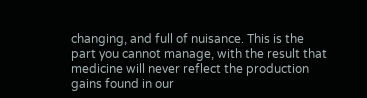changing, and full of nuisance. This is the part you cannot manage, with the result that medicine will never reflect the production gains found in our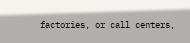factories, or call centers,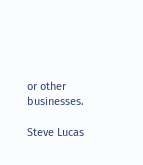or other businesses.

Steve Lucas